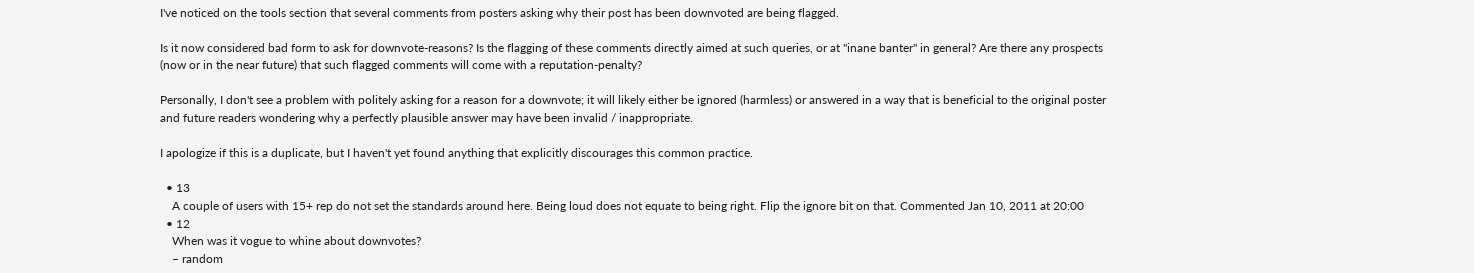I've noticed on the tools section that several comments from posters asking why their post has been downvoted are being flagged.

Is it now considered bad form to ask for downvote-reasons? Is the flagging of these comments directly aimed at such queries, or at "inane banter" in general? Are there any prospects (now or in the near future) that such flagged comments will come with a reputation-penalty?

Personally, I don't see a problem with politely asking for a reason for a downvote; it will likely either be ignored (harmless) or answered in a way that is beneficial to the original poster and future readers wondering why a perfectly plausible answer may have been invalid / inappropriate.

I apologize if this is a duplicate, but I haven't yet found anything that explicitly discourages this common practice.

  • 13
    A couple of users with 15+ rep do not set the standards around here. Being loud does not equate to being right. Flip the ignore bit on that. Commented Jan 10, 2011 at 20:00
  • 12
    When was it vogue to whine about downvotes?
    – random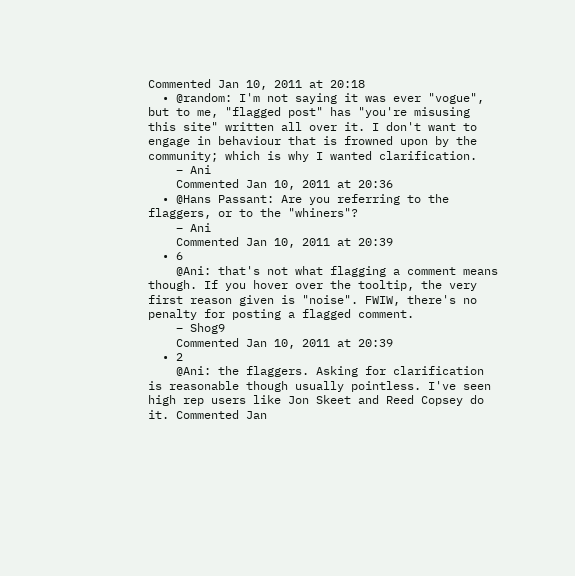Commented Jan 10, 2011 at 20:18
  • @random: I'm not saying it was ever "vogue", but to me, "flagged post" has "you're misusing this site" written all over it. I don't want to engage in behaviour that is frowned upon by the community; which is why I wanted clarification.
    – Ani
    Commented Jan 10, 2011 at 20:36
  • @Hans Passant: Are you referring to the flaggers, or to the "whiners"?
    – Ani
    Commented Jan 10, 2011 at 20:39
  • 6
    @Ani: that's not what flagging a comment means though. If you hover over the tooltip, the very first reason given is "noise". FWIW, there's no penalty for posting a flagged comment.
    – Shog9
    Commented Jan 10, 2011 at 20:39
  • 2
    @Ani: the flaggers. Asking for clarification is reasonable though usually pointless. I've seen high rep users like Jon Skeet and Reed Copsey do it. Commented Jan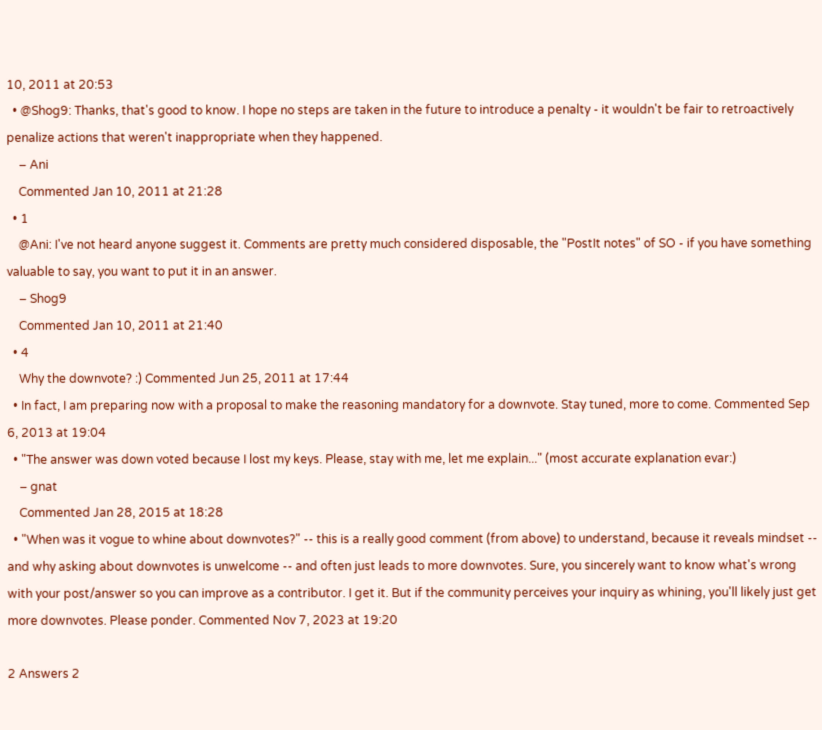10, 2011 at 20:53
  • @Shog9: Thanks, that's good to know. I hope no steps are taken in the future to introduce a penalty - it wouldn't be fair to retroactively penalize actions that weren't inappropriate when they happened.
    – Ani
    Commented Jan 10, 2011 at 21:28
  • 1
    @Ani: I've not heard anyone suggest it. Comments are pretty much considered disposable, the "PostIt notes" of SO - if you have something valuable to say, you want to put it in an answer.
    – Shog9
    Commented Jan 10, 2011 at 21:40
  • 4
    Why the downvote? :) Commented Jun 25, 2011 at 17:44
  • In fact, I am preparing now with a proposal to make the reasoning mandatory for a downvote. Stay tuned, more to come. Commented Sep 6, 2013 at 19:04
  • "The answer was down voted because I lost my keys. Please, stay with me, let me explain..." (most accurate explanation evar:)
    – gnat
    Commented Jan 28, 2015 at 18:28
  • "When was it vogue to whine about downvotes?" -- this is a really good comment (from above) to understand, because it reveals mindset -- and why asking about downvotes is unwelcome -- and often just leads to more downvotes. Sure, you sincerely want to know what's wrong with your post/answer so you can improve as a contributor. I get it. But if the community perceives your inquiry as whining, you'll likely just get more downvotes. Please ponder. Commented Nov 7, 2023 at 19:20

2 Answers 2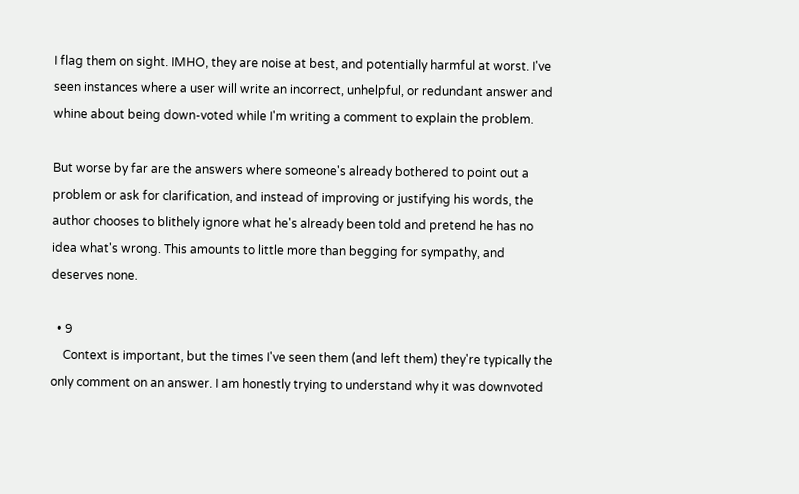I flag them on sight. IMHO, they are noise at best, and potentially harmful at worst. I've seen instances where a user will write an incorrect, unhelpful, or redundant answer and whine about being down-voted while I'm writing a comment to explain the problem.

But worse by far are the answers where someone's already bothered to point out a problem or ask for clarification, and instead of improving or justifying his words, the author chooses to blithely ignore what he's already been told and pretend he has no idea what's wrong. This amounts to little more than begging for sympathy, and deserves none.

  • 9
    Context is important, but the times I've seen them (and left them) they're typically the only comment on an answer. I am honestly trying to understand why it was downvoted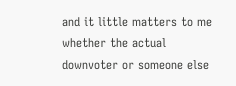and it little matters to me whether the actual downvoter or someone else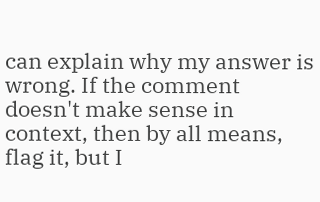can explain why my answer is wrong. If the comment doesn't make sense in context, then by all means, flag it, but I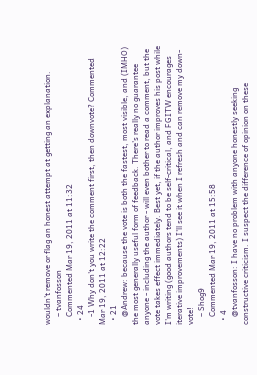wouldn't remove or flag an honest attempt at getting an explanation.
    – tvanfosson
    Commented Mar 19, 2011 at 11:32
  • 24
    -1 Why don't you write the comment first, then downvote? Commented Mar 19, 2011 at 12:22
  • 21
    @Andrew: because the vote is both the fastest, most visible, and (IMHO) the most generally useful form of feedback. There's really no guarantee anyone - including the author - will even bother to read a comment, but the vote takes effect immediately. Best yet, if the author improves his post while I'm writing (good authors tend to be self-critical, and FGITW encourages iterative improvements) I'll see it when I refresh and can remove my down-vote!
    – Shog9
    Commented Mar 19, 2011 at 15:58
  • 4
    @tvanfosson: I have no problem with anyone honestly seeking constructive criticism. I suspect the difference of opinion on these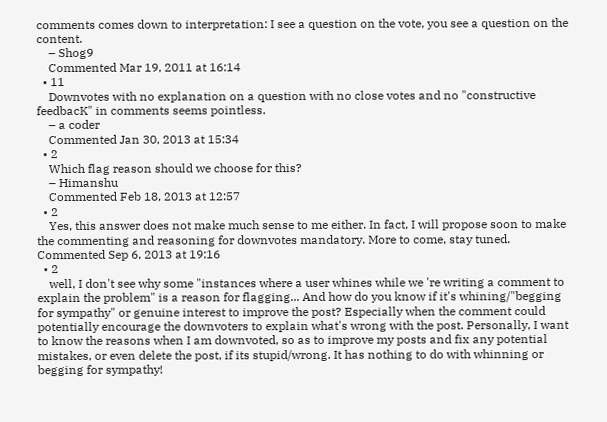comments comes down to interpretation: I see a question on the vote, you see a question on the content.
    – Shog9
    Commented Mar 19, 2011 at 16:14
  • 11
    Downvotes with no explanation on a question with no close votes and no "constructive feedbacK" in comments seems pointless.
    – a coder
    Commented Jan 30, 2013 at 15:34
  • 2
    Which flag reason should we choose for this?
    – Himanshu
    Commented Feb 18, 2013 at 12:57
  • 2
    Yes, this answer does not make much sense to me either. In fact, I will propose soon to make the commenting and reasoning for downvotes mandatory. More to come, stay tuned. Commented Sep 6, 2013 at 19:16
  • 2
    well, I don't see why some "instances where a user whines while we 're writing a comment to explain the problem" is a reason for flagging... And how do you know if it's whining/"begging for sympathy" or genuine interest to improve the post? Especially when the comment could potentially encourage the downvoters to explain what's wrong with the post. Personally, I want to know the reasons when I am downvoted, so as to improve my posts and fix any potential mistakes, or even delete the post, if its stupid/wrong. It has nothing to do with whinning or begging for sympathy!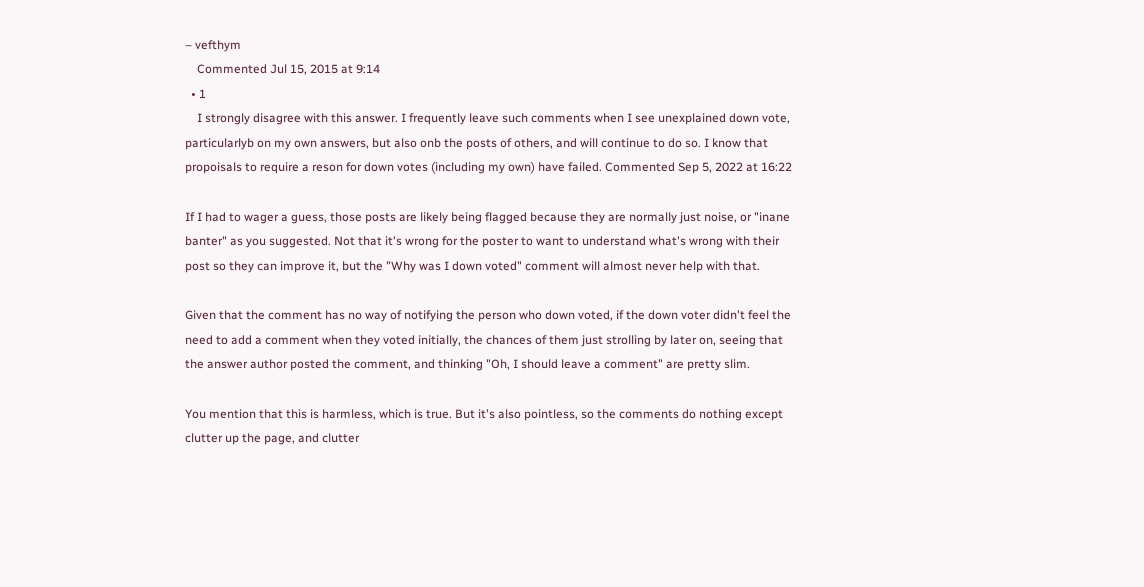– vefthym
    Commented Jul 15, 2015 at 9:14
  • 1
    I strongly disagree with this answer. I frequently leave such comments when I see unexplained down vote, particularlyb on my own answers, but also onb the posts of others, and will continue to do so. I know that propoisals to require a reson for down votes (including my own) have failed. Commented Sep 5, 2022 at 16:22

If I had to wager a guess, those posts are likely being flagged because they are normally just noise, or "inane banter" as you suggested. Not that it's wrong for the poster to want to understand what's wrong with their post so they can improve it, but the "Why was I down voted" comment will almost never help with that.

Given that the comment has no way of notifying the person who down voted, if the down voter didn't feel the need to add a comment when they voted initially, the chances of them just strolling by later on, seeing that the answer author posted the comment, and thinking "Oh, I should leave a comment" are pretty slim.

You mention that this is harmless, which is true. But it's also pointless, so the comments do nothing except clutter up the page, and clutter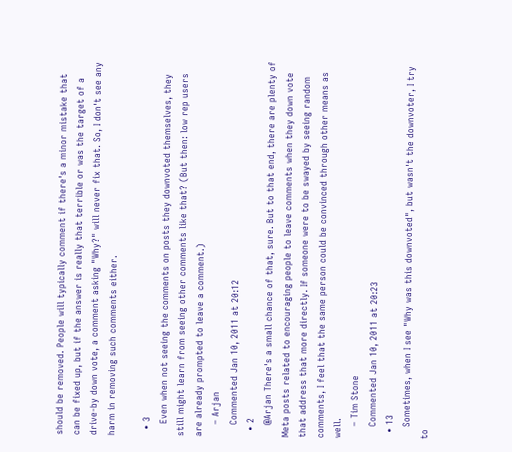should be removed. People will typically comment if there's a minor mistake that can be fixed up, but if the answer is really that terrible or was the target of a drive-by down vote, a comment asking "Why?" will never fix that. So, I don't see any harm in removing such comments either.

  • 3
    Even when not seeing the comments on posts they downvoted themselves, they still might learn from seeing other comments like that? (But then: low rep users are already prompted to leave a comment.)
    – Arjan
    Commented Jan 10, 2011 at 20:12
  • 2
    @Arjan There's a small chance of that, sure. But to that end, there are plenty of Meta posts related to encouraging people to leave comments when they down vote that address that more directly. If someone were to be swayed by seeing random comments, I feel that the same person could be convinced through other means as well.
    – Tim Stone
    Commented Jan 10, 2011 at 20:23
  • 13
    Sometimes, when I see "Why was this downvoted", but wasn't the downvoter, I try to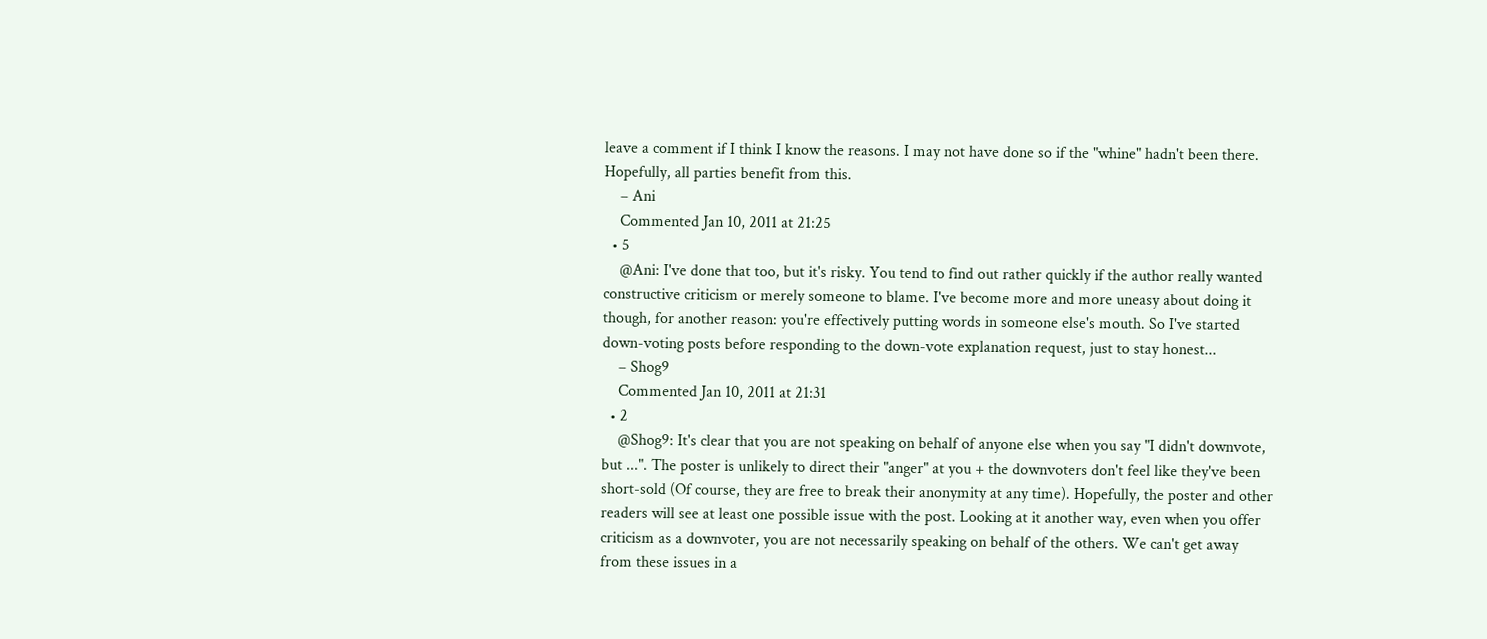leave a comment if I think I know the reasons. I may not have done so if the "whine" hadn't been there. Hopefully, all parties benefit from this.
    – Ani
    Commented Jan 10, 2011 at 21:25
  • 5
    @Ani: I've done that too, but it's risky. You tend to find out rather quickly if the author really wanted constructive criticism or merely someone to blame. I've become more and more uneasy about doing it though, for another reason: you're effectively putting words in someone else's mouth. So I've started down-voting posts before responding to the down-vote explanation request, just to stay honest...
    – Shog9
    Commented Jan 10, 2011 at 21:31
  • 2
    @Shog9: It's clear that you are not speaking on behalf of anyone else when you say "I didn't downvote, but ...". The poster is unlikely to direct their "anger" at you + the downvoters don't feel like they've been short-sold (Of course, they are free to break their anonymity at any time). Hopefully, the poster and other readers will see at least one possible issue with the post. Looking at it another way, even when you offer criticism as a downvoter, you are not necessarily speaking on behalf of the others. We can't get away from these issues in a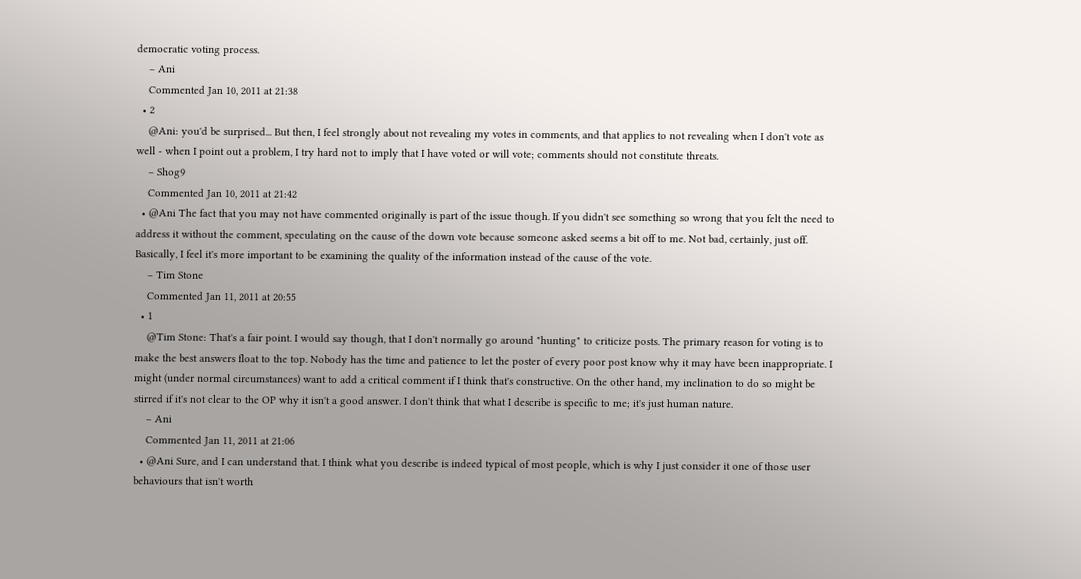democratic voting process.
    – Ani
    Commented Jan 10, 2011 at 21:38
  • 2
    @Ani: you'd be surprised... But then, I feel strongly about not revealing my votes in comments, and that applies to not revealing when I don't vote as well - when I point out a problem, I try hard not to imply that I have voted or will vote; comments should not constitute threats.
    – Shog9
    Commented Jan 10, 2011 at 21:42
  • @Ani The fact that you may not have commented originally is part of the issue though. If you didn't see something so wrong that you felt the need to address it without the comment, speculating on the cause of the down vote because someone asked seems a bit off to me. Not bad, certainly, just off. Basically, I feel it's more important to be examining the quality of the information instead of the cause of the vote.
    – Tim Stone
    Commented Jan 11, 2011 at 20:55
  • 1
    @Tim Stone: That's a fair point. I would say though, that I don't normally go around "hunting" to criticize posts. The primary reason for voting is to make the best answers float to the top. Nobody has the time and patience to let the poster of every poor post know why it may have been inappropriate. I might (under normal circumstances) want to add a critical comment if I think that's constructive. On the other hand, my inclination to do so might be stirred if it's not clear to the OP why it isn't a good answer. I don't think that what I describe is specific to me; it's just human nature.
    – Ani
    Commented Jan 11, 2011 at 21:06
  • @Ani Sure, and I can understand that. I think what you describe is indeed typical of most people, which is why I just consider it one of those user behaviours that isn't worth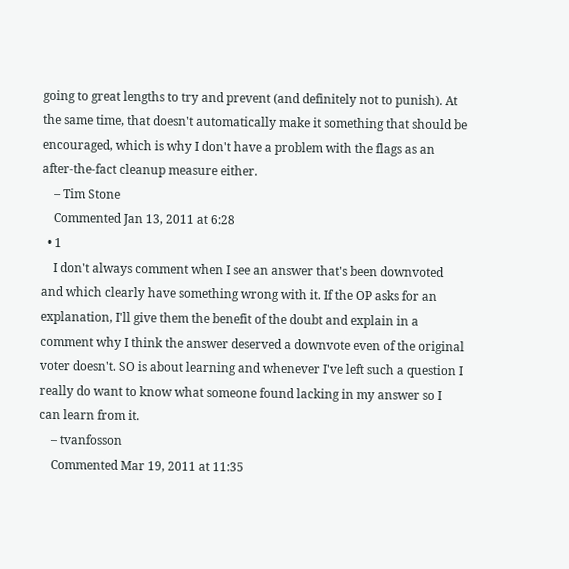going to great lengths to try and prevent (and definitely not to punish). At the same time, that doesn't automatically make it something that should be encouraged, which is why I don't have a problem with the flags as an after-the-fact cleanup measure either.
    – Tim Stone
    Commented Jan 13, 2011 at 6:28
  • 1
    I don't always comment when I see an answer that's been downvoted and which clearly have something wrong with it. If the OP asks for an explanation, I'll give them the benefit of the doubt and explain in a comment why I think the answer deserved a downvote even of the original voter doesn't. SO is about learning and whenever I've left such a question I really do want to know what someone found lacking in my answer so I can learn from it.
    – tvanfosson
    Commented Mar 19, 2011 at 11:35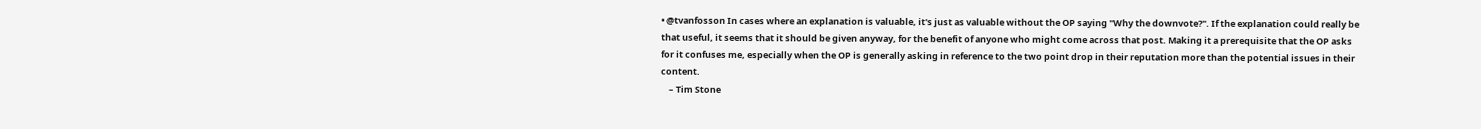• @tvanfosson In cases where an explanation is valuable, it's just as valuable without the OP saying "Why the downvote?". If the explanation could really be that useful, it seems that it should be given anyway, for the benefit of anyone who might come across that post. Making it a prerequisite that the OP asks for it confuses me, especially when the OP is generally asking in reference to the two point drop in their reputation more than the potential issues in their content.
    – Tim Stone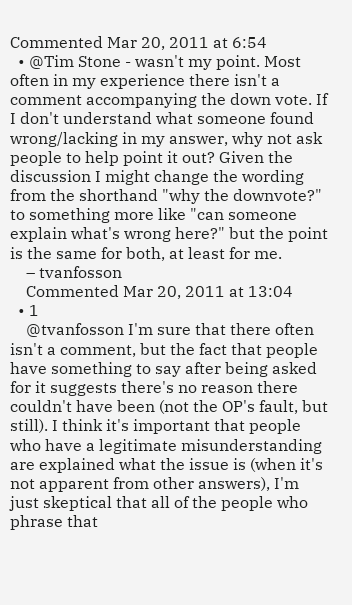Commented Mar 20, 2011 at 6:54
  • @Tim Stone - wasn't my point. Most often in my experience there isn't a comment accompanying the down vote. If I don't understand what someone found wrong/lacking in my answer, why not ask people to help point it out? Given the discussion I might change the wording from the shorthand "why the downvote?" to something more like "can someone explain what's wrong here?" but the point is the same for both, at least for me.
    – tvanfosson
    Commented Mar 20, 2011 at 13:04
  • 1
    @tvanfosson I'm sure that there often isn't a comment, but the fact that people have something to say after being asked for it suggests there's no reason there couldn't have been (not the OP's fault, but still). I think it's important that people who have a legitimate misunderstanding are explained what the issue is (when it's not apparent from other answers), I'm just skeptical that all of the people who phrase that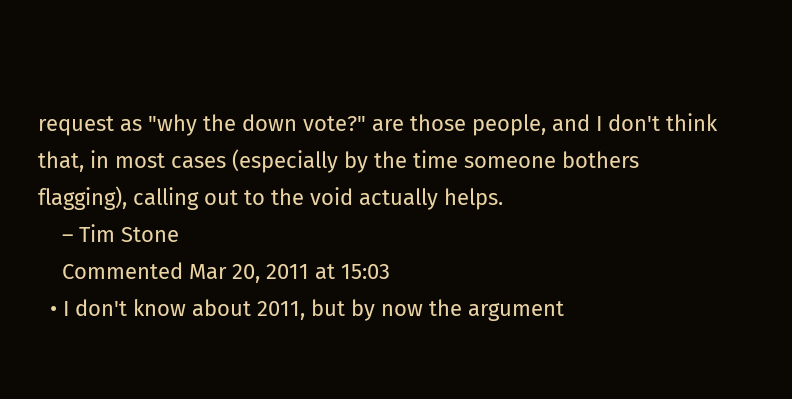request as "why the down vote?" are those people, and I don't think that, in most cases (especially by the time someone bothers flagging), calling out to the void actually helps.
    – Tim Stone
    Commented Mar 20, 2011 at 15:03
  • I don't know about 2011, but by now the argument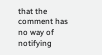that the comment has no way of notifying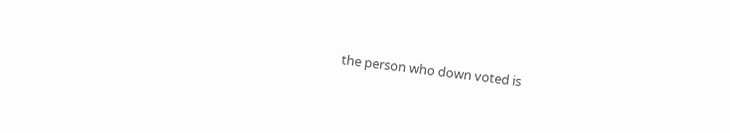the person who down voted is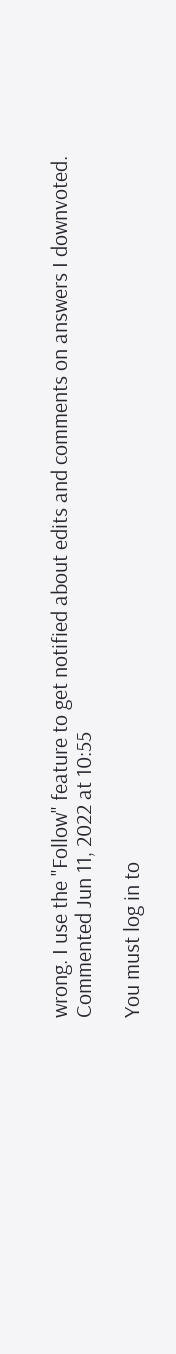wrong. I use the "Follow" feature to get notified about edits and comments on answers I downvoted. Commented Jun 11, 2022 at 10:55

You must log in to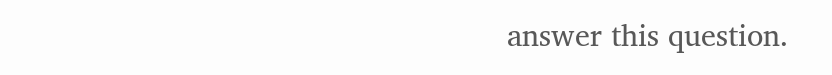answer this question.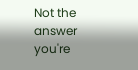Not the answer you're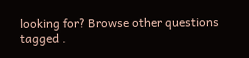looking for? Browse other questions tagged .